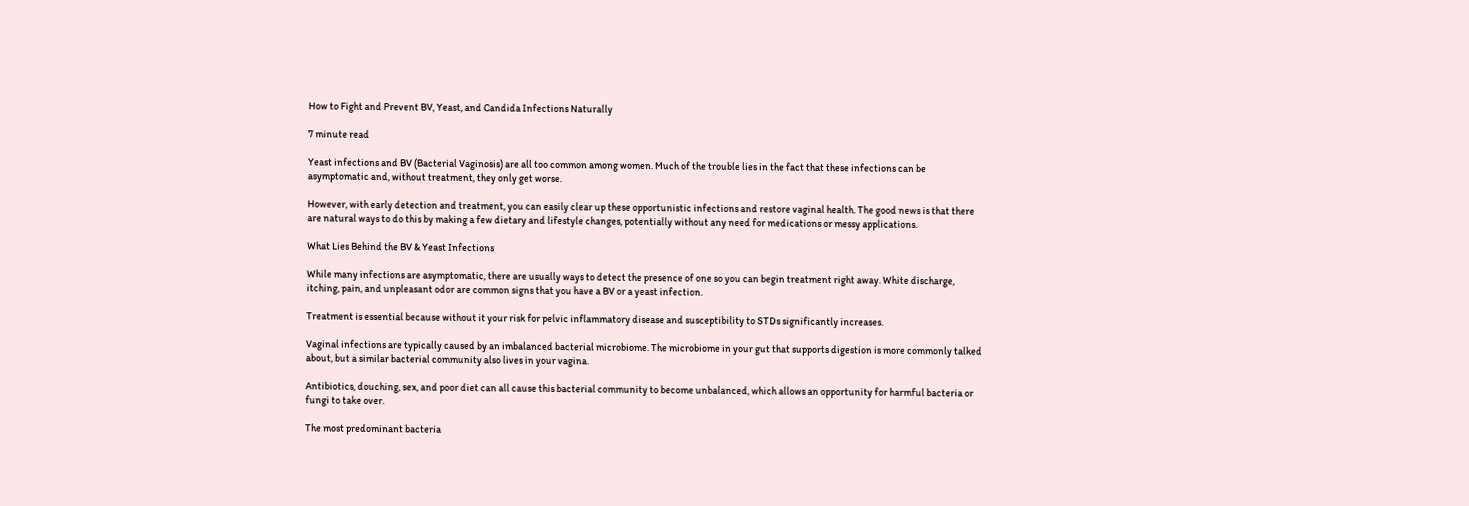How to Fight and Prevent BV, Yeast, and Candida Infections Naturally

7 minute read

Yeast infections and BV (Bacterial Vaginosis) are all too common among women. Much of the trouble lies in the fact that these infections can be asymptomatic and, without treatment, they only get worse.

However, with early detection and treatment, you can easily clear up these opportunistic infections and restore vaginal health. The good news is that there are natural ways to do this by making a few dietary and lifestyle changes, potentially without any need for medications or messy applications.

What Lies Behind the BV & Yeast Infections

While many infections are asymptomatic, there are usually ways to detect the presence of one so you can begin treatment right away. White discharge, itching, pain, and unpleasant odor are common signs that you have a BV or a yeast infection.

Treatment is essential because without it your risk for pelvic inflammatory disease and susceptibility to STDs significantly increases.

Vaginal infections are typically caused by an imbalanced bacterial microbiome. The microbiome in your gut that supports digestion is more commonly talked about, but a similar bacterial community also lives in your vagina.

Antibiotics, douching, sex, and poor diet can all cause this bacterial community to become unbalanced, which allows an opportunity for harmful bacteria or fungi to take over.

The most predominant bacteria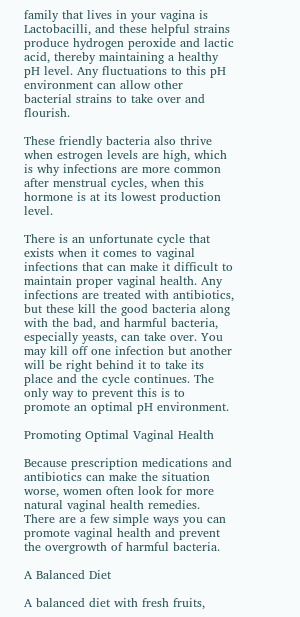family that lives in your vagina is Lactobacilli, and these helpful strains produce hydrogen peroxide and lactic acid, thereby maintaining a healthy pH level. Any fluctuations to this pH environment can allow other bacterial strains to take over and flourish.

These friendly bacteria also thrive when estrogen levels are high, which is why infections are more common after menstrual cycles, when this hormone is at its lowest production level.

There is an unfortunate cycle that exists when it comes to vaginal infections that can make it difficult to maintain proper vaginal health. Any infections are treated with antibiotics, but these kill the good bacteria along with the bad, and harmful bacteria, especially yeasts, can take over. You may kill off one infection but another will be right behind it to take its place and the cycle continues. The only way to prevent this is to promote an optimal pH environment.

Promoting Optimal Vaginal Health

Because prescription medications and antibiotics can make the situation worse, women often look for more natural vaginal health remedies. There are a few simple ways you can promote vaginal health and prevent the overgrowth of harmful bacteria.

A Balanced Diet

A balanced diet with fresh fruits,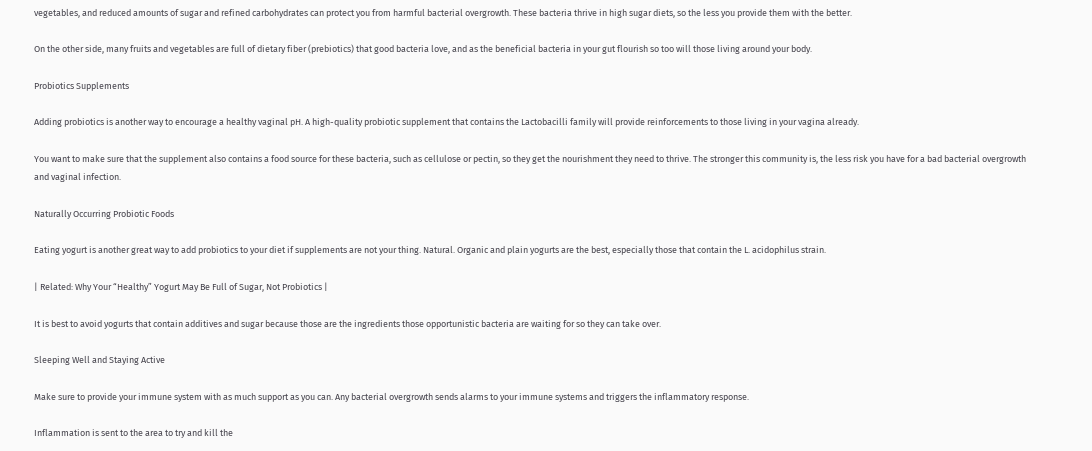vegetables, and reduced amounts of sugar and refined carbohydrates can protect you from harmful bacterial overgrowth. These bacteria thrive in high sugar diets, so the less you provide them with the better.

On the other side, many fruits and vegetables are full of dietary fiber (prebiotics) that good bacteria love, and as the beneficial bacteria in your gut flourish so too will those living around your body.

Probiotics Supplements

Adding probiotics is another way to encourage a healthy vaginal pH. A high-quality probiotic supplement that contains the Lactobacilli family will provide reinforcements to those living in your vagina already.

You want to make sure that the supplement also contains a food source for these bacteria, such as cellulose or pectin, so they get the nourishment they need to thrive. The stronger this community is, the less risk you have for a bad bacterial overgrowth and vaginal infection.

Naturally Occurring Probiotic Foods

Eating yogurt is another great way to add probiotics to your diet if supplements are not your thing. Natural. Organic and plain yogurts are the best, especially those that contain the L. acidophilus strain.

| Related: Why Your “Healthy” Yogurt May Be Full of Sugar, Not Probiotics |

It is best to avoid yogurts that contain additives and sugar because those are the ingredients those opportunistic bacteria are waiting for so they can take over.

Sleeping Well and Staying Active

Make sure to provide your immune system with as much support as you can. Any bacterial overgrowth sends alarms to your immune systems and triggers the inflammatory response.

Inflammation is sent to the area to try and kill the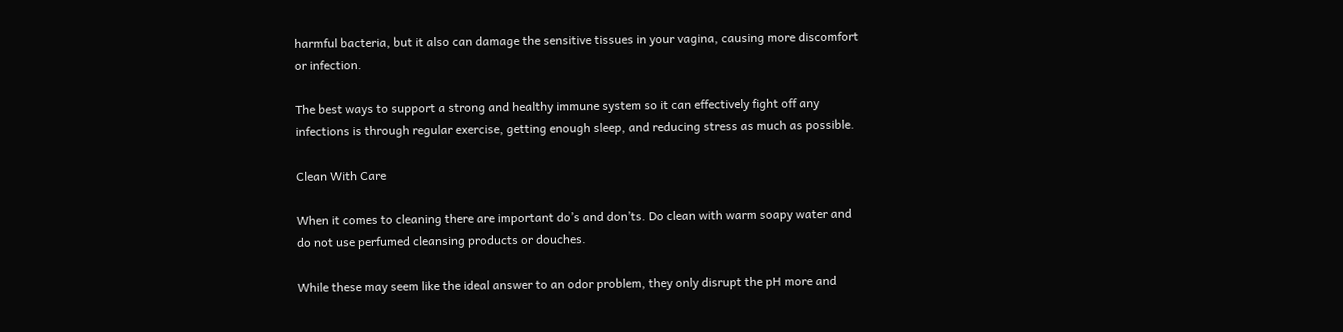harmful bacteria, but it also can damage the sensitive tissues in your vagina, causing more discomfort or infection.

The best ways to support a strong and healthy immune system so it can effectively fight off any infections is through regular exercise, getting enough sleep, and reducing stress as much as possible.

Clean With Care

When it comes to cleaning there are important do’s and don’ts. Do clean with warm soapy water and do not use perfumed cleansing products or douches.

While these may seem like the ideal answer to an odor problem, they only disrupt the pH more and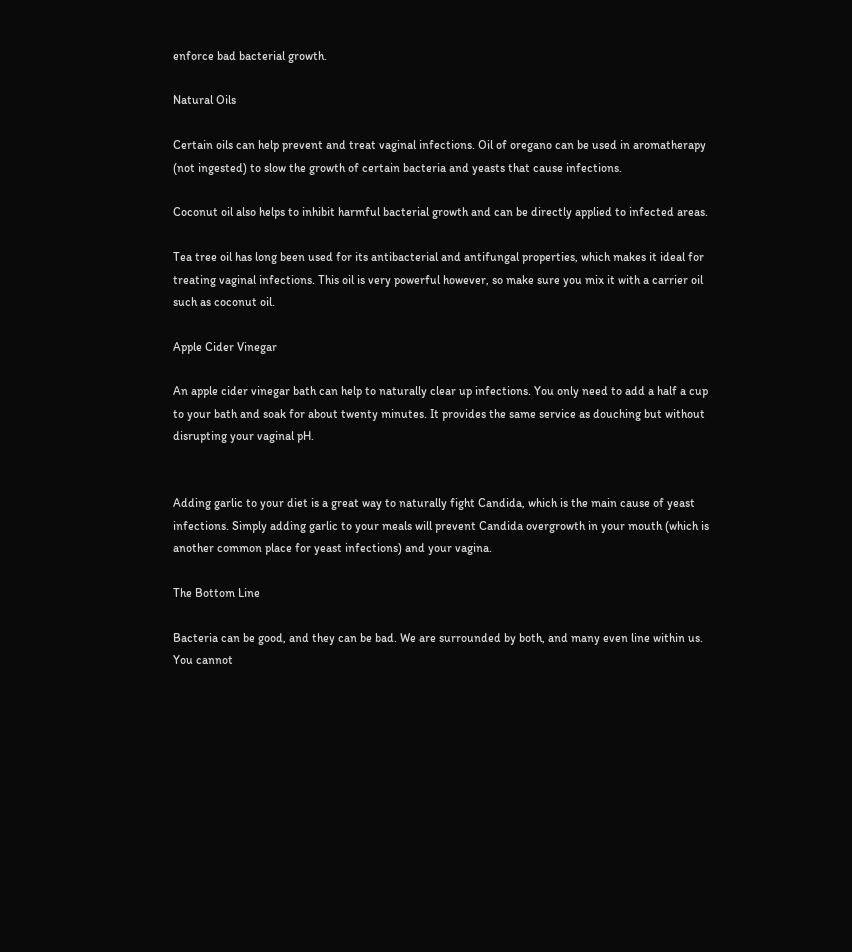enforce bad bacterial growth.

Natural Oils

Certain oils can help prevent and treat vaginal infections. Oil of oregano can be used in aromatherapy (not ingested) to slow the growth of certain bacteria and yeasts that cause infections.

Coconut oil also helps to inhibit harmful bacterial growth and can be directly applied to infected areas.

Tea tree oil has long been used for its antibacterial and antifungal properties, which makes it ideal for treating vaginal infections. This oil is very powerful however, so make sure you mix it with a carrier oil such as coconut oil.

Apple Cider Vinegar

An apple cider vinegar bath can help to naturally clear up infections. You only need to add a half a cup to your bath and soak for about twenty minutes. It provides the same service as douching but without disrupting your vaginal pH.


Adding garlic to your diet is a great way to naturally fight Candida, which is the main cause of yeast infections. Simply adding garlic to your meals will prevent Candida overgrowth in your mouth (which is another common place for yeast infections) and your vagina.

The Bottom Line

Bacteria can be good, and they can be bad. We are surrounded by both, and many even line within us. You cannot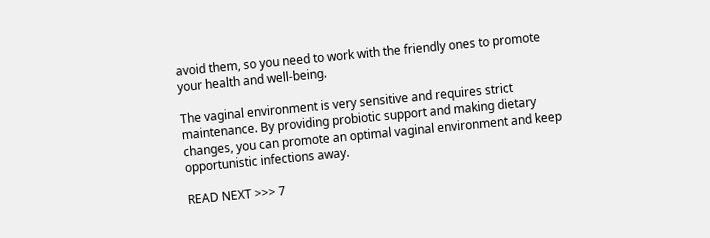avoid them, so you need to work with the friendly ones to promote your health and well-being.

The vaginal environment is very sensitive and requires strict maintenance. By providing probiotic support and making dietary changes, you can promote an optimal vaginal environment and keep opportunistic infections away.

READ NEXT >>> 7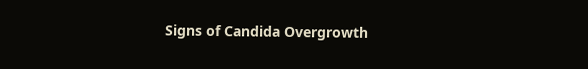Signs of Candida Overgrowth